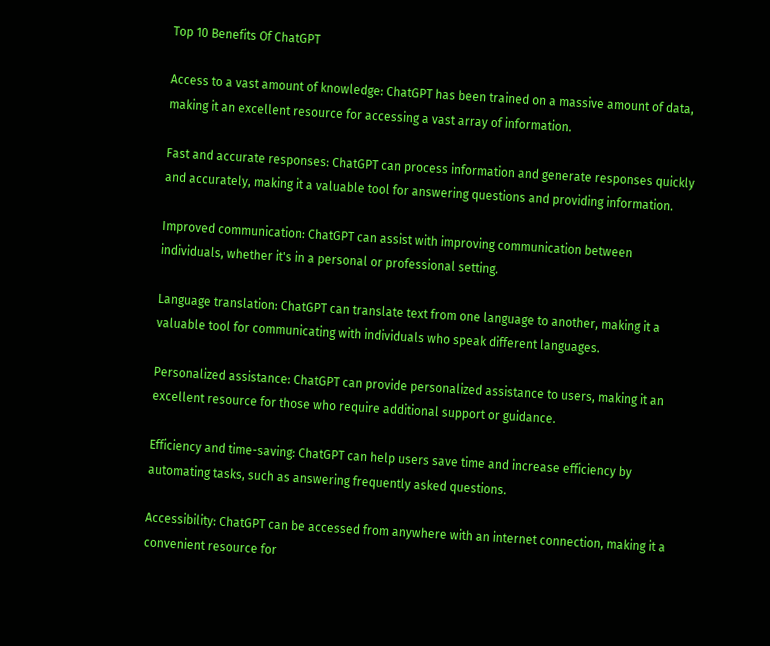Top 10 Benefits Of ChatGPT

Access to a vast amount of knowledge: ChatGPT has been trained on a massive amount of data, making it an excellent resource for accessing a vast array of information.

Fast and accurate responses: ChatGPT can process information and generate responses quickly and accurately, making it a valuable tool for answering questions and providing information.

Improved communication: ChatGPT can assist with improving communication between individuals, whether it's in a personal or professional setting.

Language translation: ChatGPT can translate text from one language to another, making it a valuable tool for communicating with individuals who speak different languages.

Personalized assistance: ChatGPT can provide personalized assistance to users, making it an excellent resource for those who require additional support or guidance.

Efficiency and time-saving: ChatGPT can help users save time and increase efficiency by automating tasks, such as answering frequently asked questions.

Accessibility: ChatGPT can be accessed from anywhere with an internet connection, making it a convenient resource for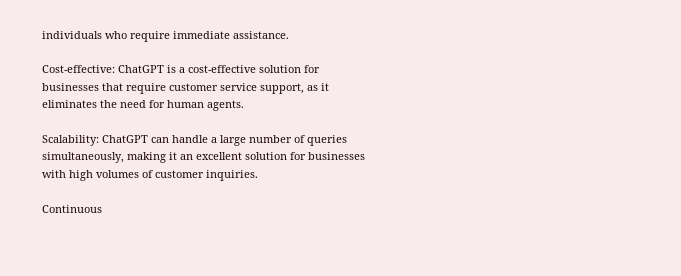individuals who require immediate assistance.

Cost-effective: ChatGPT is a cost-effective solution for businesses that require customer service support, as it eliminates the need for human agents.

Scalability: ChatGPT can handle a large number of queries simultaneously, making it an excellent solution for businesses with high volumes of customer inquiries.

Continuous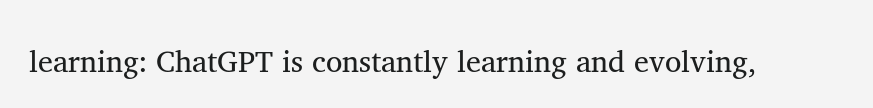learning: ChatGPT is constantly learning and evolving,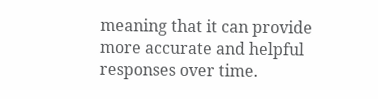meaning that it can provide more accurate and helpful responses over time.